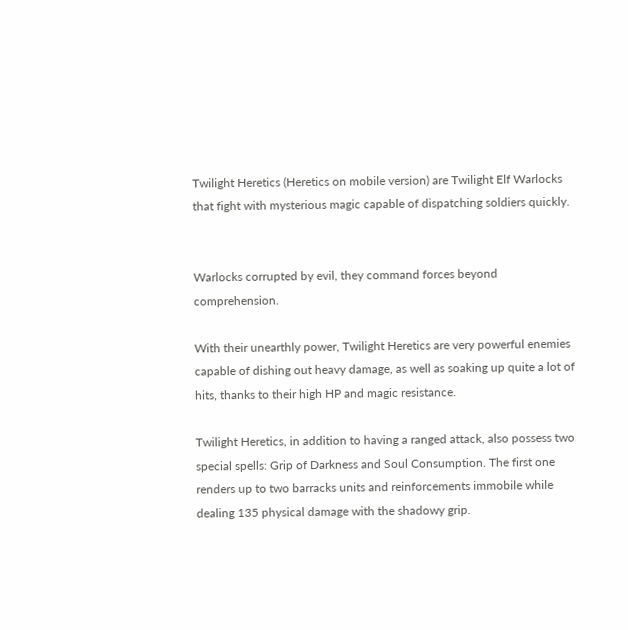Twilight Heretics (Heretics on mobile version) are Twilight Elf Warlocks that fight with mysterious magic capable of dispatching soldiers quickly.


Warlocks corrupted by evil, they command forces beyond comprehension.

With their unearthly power, Twilight Heretics are very powerful enemies capable of dishing out heavy damage, as well as soaking up quite a lot of hits, thanks to their high HP and magic resistance.

Twilight Heretics, in addition to having a ranged attack, also possess two special spells: Grip of Darkness and Soul Consumption. The first one renders up to two barracks units and reinforcements immobile while dealing 135 physical damage with the shadowy grip.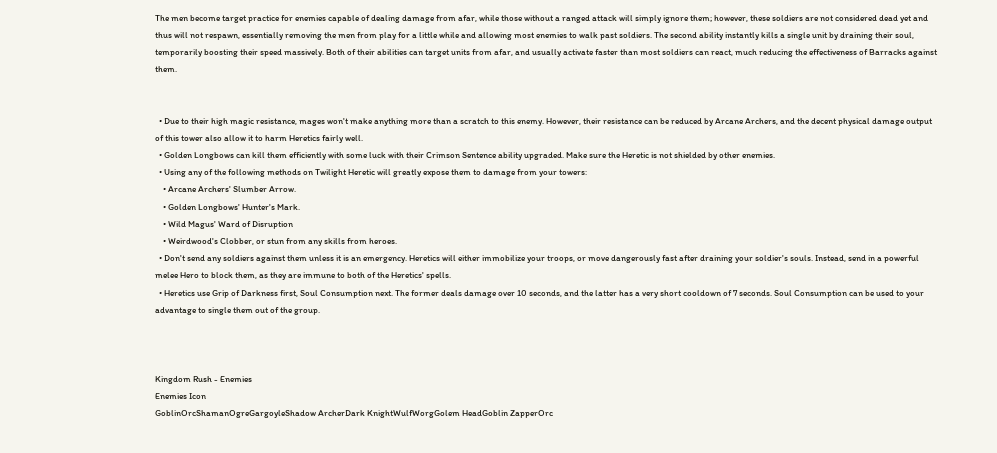The men become target practice for enemies capable of dealing damage from afar, while those without a ranged attack will simply ignore them; however, these soldiers are not considered dead yet and thus will not respawn, essentially removing the men from play for a little while and allowing most enemies to walk past soldiers. The second ability instantly kills a single unit by draining their soul, temporarily boosting their speed massively. Both of their abilities can target units from afar, and usually activate faster than most soldiers can react, much reducing the effectiveness of Barracks against them.


  • Due to their high magic resistance, mages won't make anything more than a scratch to this enemy. However, their resistance can be reduced by Arcane Archers, and the decent physical damage output of this tower also allow it to harm Heretics fairly well.
  • Golden Longbows can kill them efficiently with some luck with their Crimson Sentence ability upgraded. Make sure the Heretic is not shielded by other enemies.
  • Using any of the following methods on Twilight Heretic will greatly expose them to damage from your towers:
    • Arcane Archers' Slumber Arrow.
    • Golden Longbows' Hunter's Mark.
    • Wild Magus' Ward of Disruption
    • Weirdwood's Clobber, or stun from any skills from heroes.
  • Don't send any soldiers against them unless it is an emergency. Heretics will either immobilize your troops, or move dangerously fast after draining your soldier's souls. Instead, send in a powerful melee Hero to block them, as they are immune to both of the Heretics' spells.
  • Heretics use Grip of Darkness first, Soul Consumption next. The former deals damage over 10 seconds, and the latter has a very short cooldown of 7 seconds. Soul Consumption can be used to your advantage to single them out of the group.



Kingdom Rush - Enemies
Enemies Icon
GoblinOrcShamanOgreGargoyleShadow ArcherDark KnightWulfWorgGolem HeadGoblin ZapperOrc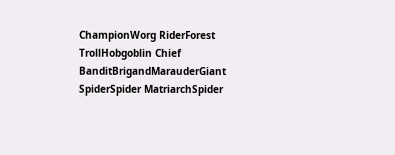ChampionWorg RiderForest TrollHobgoblin Chief
BanditBrigandMarauderGiant SpiderSpider MatriarchSpider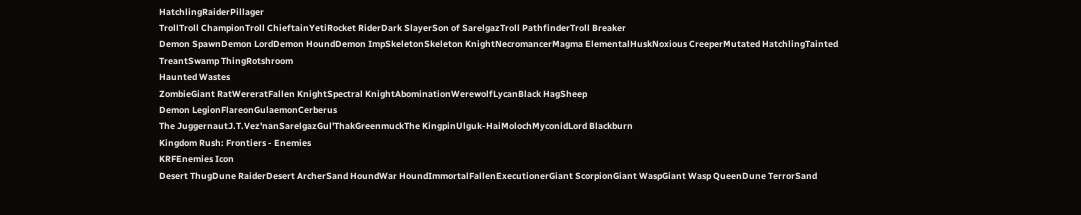HatchlingRaiderPillager
TrollTroll ChampionTroll ChieftainYetiRocket RiderDark SlayerSon of SarelgazTroll PathfinderTroll Breaker
Demon SpawnDemon LordDemon HoundDemon ImpSkeletonSkeleton KnightNecromancerMagma ElementalHuskNoxious CreeperMutated HatchlingTainted TreantSwamp ThingRotshroom
Haunted Wastes
ZombieGiant RatWereratFallen KnightSpectral KnightAbominationWerewolfLycanBlack HagSheep
Demon LegionFlareonGulaemonCerberus
The JuggernautJ.T.Vez'nanSarelgazGul'ThakGreenmuckThe KingpinUlguk-HaiMolochMyconidLord Blackburn
Kingdom Rush: Frontiers - Enemies
KRFEnemies Icon
Desert ThugDune RaiderDesert ArcherSand HoundWar HoundImmortalFallenExecutionerGiant ScorpionGiant WaspGiant Wasp QueenDune TerrorSand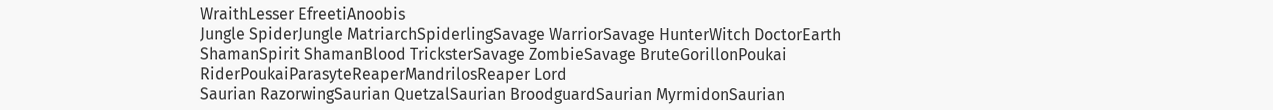WraithLesser EfreetiAnoobis
Jungle SpiderJungle MatriarchSpiderlingSavage WarriorSavage HunterWitch DoctorEarth ShamanSpirit ShamanBlood TricksterSavage ZombieSavage BruteGorillonPoukai RiderPoukaiParasyteReaperMandrilosReaper Lord
Saurian RazorwingSaurian QuetzalSaurian BroodguardSaurian MyrmidonSaurian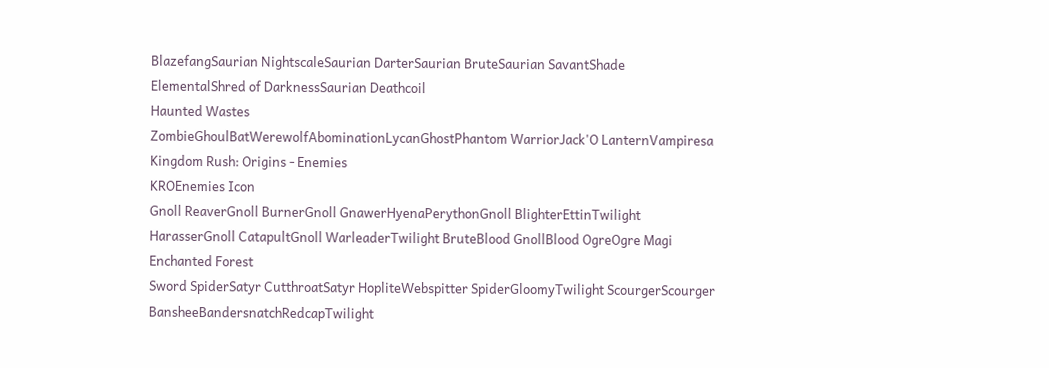BlazefangSaurian NightscaleSaurian DarterSaurian BruteSaurian SavantShade ElementalShred of DarknessSaurian Deathcoil
Haunted Wastes
ZombieGhoulBatWerewolfAbominationLycanGhostPhantom WarriorJack'O LanternVampiresa
Kingdom Rush: Origins - Enemies
KROEnemies Icon
Gnoll ReaverGnoll BurnerGnoll GnawerHyenaPerythonGnoll BlighterEttinTwilight HarasserGnoll CatapultGnoll WarleaderTwilight BruteBlood GnollBlood OgreOgre Magi
Enchanted Forest
Sword SpiderSatyr CutthroatSatyr HopliteWebspitter SpiderGloomyTwilight ScourgerScourger BansheeBandersnatchRedcapTwilight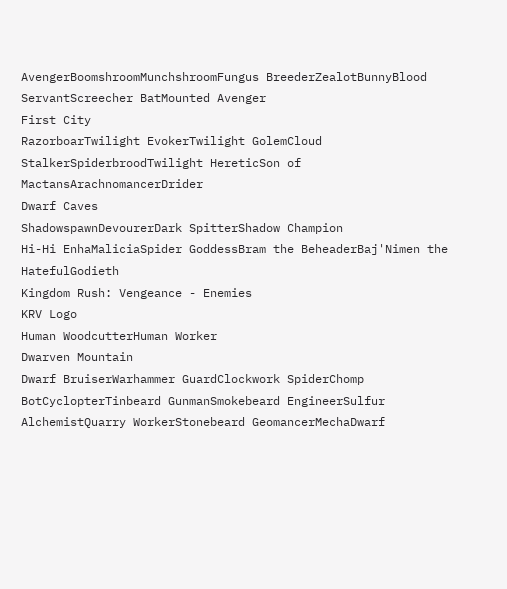AvengerBoomshroomMunchshroomFungus BreederZealotBunnyBlood ServantScreecher BatMounted Avenger
First City
RazorboarTwilight EvokerTwilight GolemCloud StalkerSpiderbroodTwilight HereticSon of MactansArachnomancerDrider
Dwarf Caves
ShadowspawnDevourerDark SpitterShadow Champion
Hi-Hi EnhaMaliciaSpider GoddessBram the BeheaderBaj'Nimen the HatefulGodieth
Kingdom Rush: Vengeance - Enemies
KRV Logo
Human WoodcutterHuman Worker
Dwarven Mountain
Dwarf BruiserWarhammer GuardClockwork SpiderChomp BotCyclopterTinbeard GunmanSmokebeard EngineerSulfur AlchemistQuarry WorkerStonebeard GeomancerMechaDwarf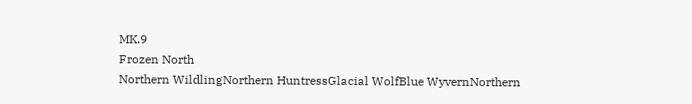MK.9
Frozen North
Northern WildlingNorthern HuntressGlacial WolfBlue WyvernNorthern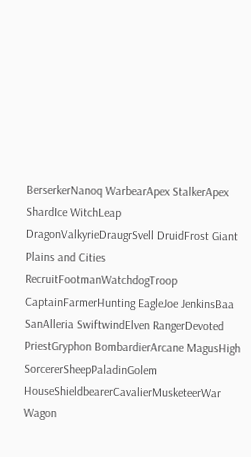BerserkerNanoq WarbearApex StalkerApex ShardIce WitchLeap DragonValkyrieDraugrSvell DruidFrost Giant
Plains and Cities
RecruitFootmanWatchdogTroop CaptainFarmerHunting EagleJoe JenkinsBaa SanAlleria SwiftwindElven RangerDevoted PriestGryphon BombardierArcane MagusHigh SorcererSheepPaladinGolem HouseShieldbearerCavalierMusketeerWar Wagon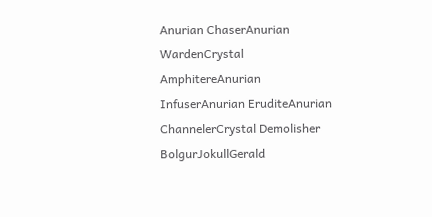Anurian ChaserAnurian WardenCrystal AmphitereAnurian InfuserAnurian EruditeAnurian ChannelerCrystal Demolisher
BolgurJokullGerald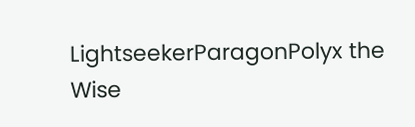LightseekerParagonPolyx the Wise